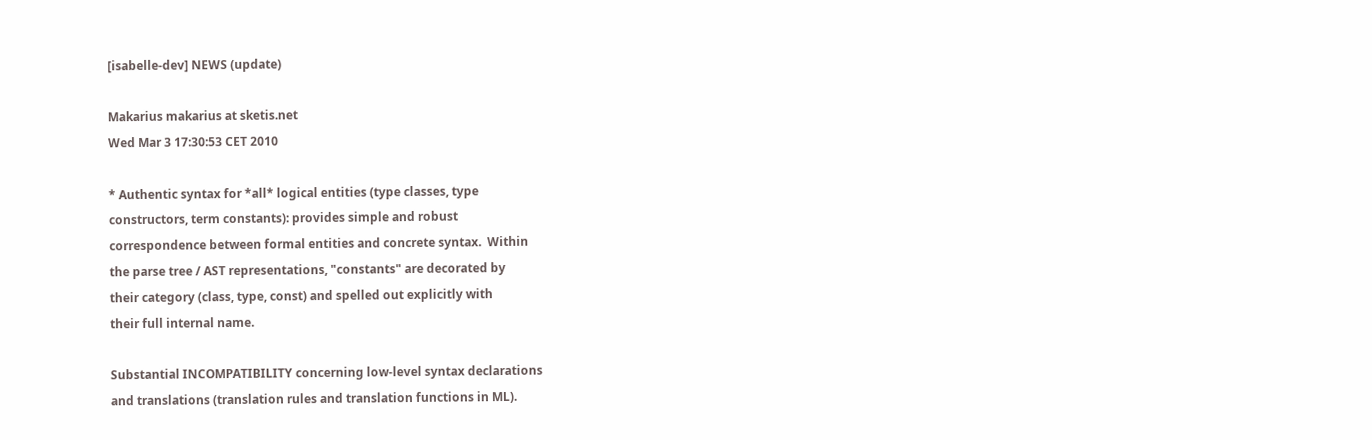[isabelle-dev] NEWS (update)

Makarius makarius at sketis.net
Wed Mar 3 17:30:53 CET 2010

* Authentic syntax for *all* logical entities (type classes, type
constructors, term constants): provides simple and robust
correspondence between formal entities and concrete syntax.  Within
the parse tree / AST representations, "constants" are decorated by
their category (class, type, const) and spelled out explicitly with
their full internal name.

Substantial INCOMPATIBILITY concerning low-level syntax declarations
and translations (translation rules and translation functions in ML).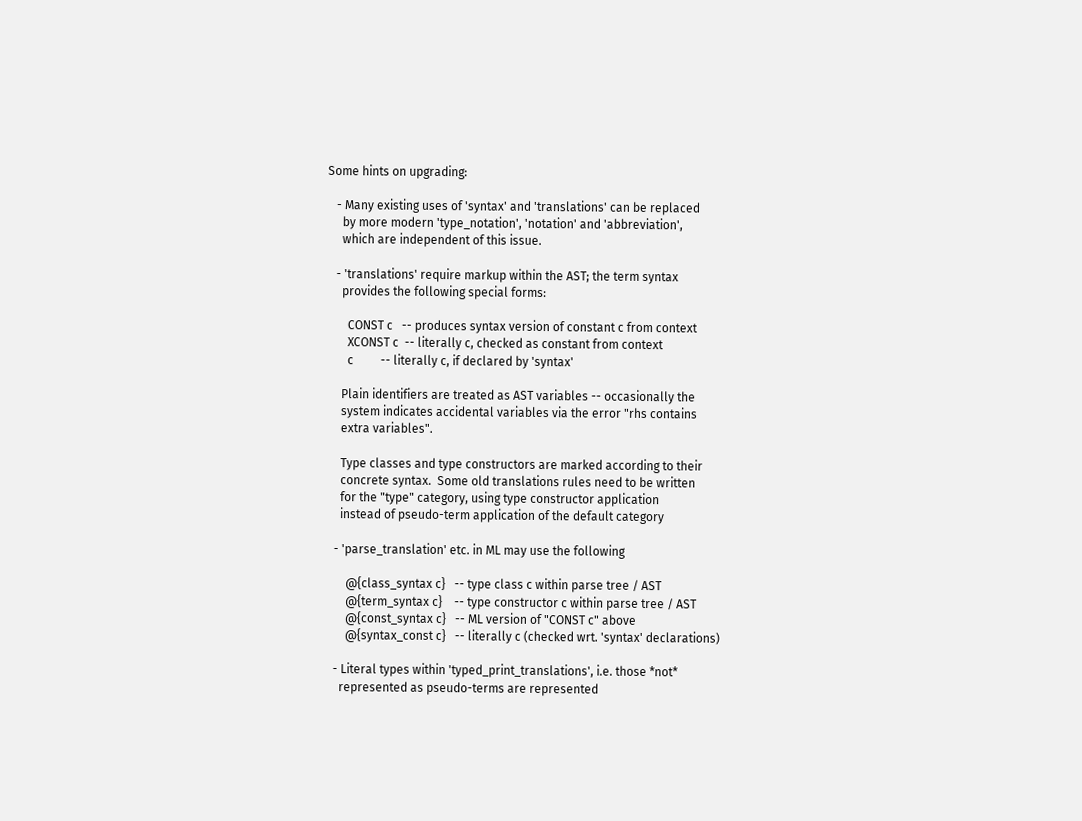Some hints on upgrading:

   - Many existing uses of 'syntax' and 'translations' can be replaced
     by more modern 'type_notation', 'notation' and 'abbreviation',
     which are independent of this issue.

   - 'translations' require markup within the AST; the term syntax
     provides the following special forms:

       CONST c   -- produces syntax version of constant c from context
       XCONST c  -- literally c, checked as constant from context
       c         -- literally c, if declared by 'syntax'

     Plain identifiers are treated as AST variables -- occasionally the
     system indicates accidental variables via the error "rhs contains
     extra variables".

     Type classes and type constructors are marked according to their
     concrete syntax.  Some old translations rules need to be written
     for the "type" category, using type constructor application
     instead of pseudo-term application of the default category

   - 'parse_translation' etc. in ML may use the following

       @{class_syntax c}   -- type class c within parse tree / AST
       @{term_syntax c}    -- type constructor c within parse tree / AST
       @{const_syntax c}   -- ML version of "CONST c" above
       @{syntax_const c}   -- literally c (checked wrt. 'syntax' declarations)

   - Literal types within 'typed_print_translations', i.e. those *not*
     represented as pseudo-terms are represented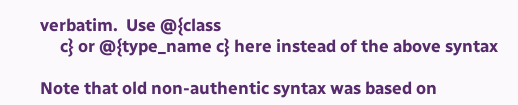verbatim.  Use @{class
     c} or @{type_name c} here instead of the above syntax

Note that old non-authentic syntax was based on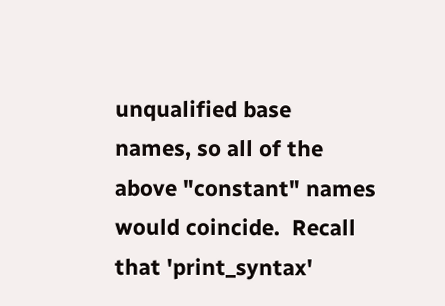unqualified base
names, so all of the above "constant" names would coincide.  Recall
that 'print_syntax'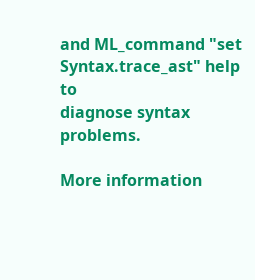and ML_command "set Syntax.trace_ast" help to
diagnose syntax problems.

More information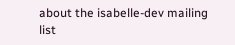about the isabelle-dev mailing list